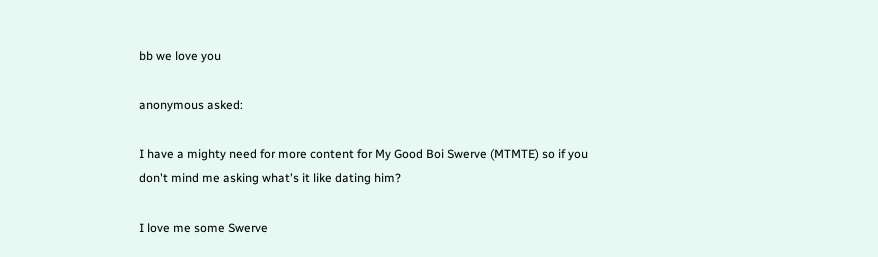bb we love you

anonymous asked:

I have a mighty need for more content for My Good Boi Swerve (MTMTE) so if you don't mind me asking what's it like dating him?

I love me some Swerve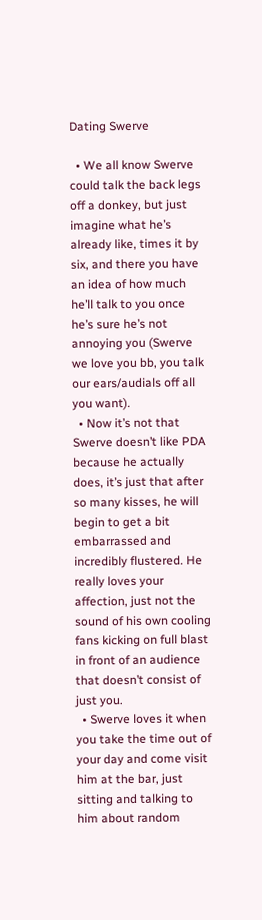Dating Swerve

  • We all know Swerve could talk the back legs off a donkey, but just imagine what he’s already like, times it by six, and there you have an idea of how much he’ll talk to you once he’s sure he’s not annoying you (Swerve we love you bb, you talk our ears/audials off all you want).
  • Now it’s not that Swerve doesn’t like PDA because he actually does, it’s just that after so many kisses, he will begin to get a bit embarrassed and incredibly flustered. He really loves your affection, just not the sound of his own cooling fans kicking on full blast in front of an audience that doesn’t consist of just you.
  • Swerve loves it when you take the time out of your day and come visit him at the bar, just sitting and talking to him about random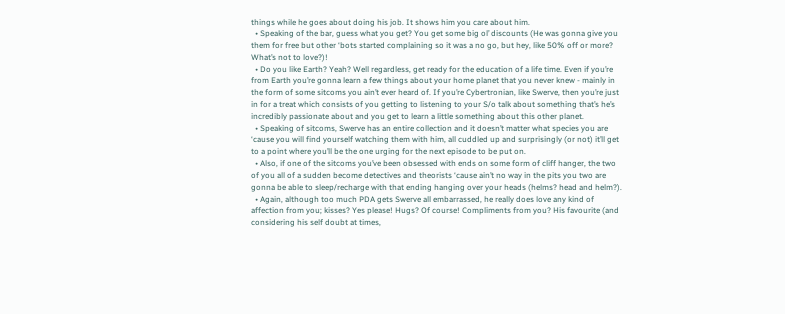things while he goes about doing his job. It shows him you care about him.
  • Speaking of the bar, guess what you get? You get some big ol’ discounts (He was gonna give you them for free but other ‘bots started complaining so it was a no go, but hey, like 50% off or more? What’s not to love?)!
  • Do you like Earth? Yeah? Well regardless, get ready for the education of a life time. Even if you’re from Earth you’re gonna learn a few things about your home planet that you never knew - mainly in the form of some sitcoms you ain’t ever heard of. If you’re Cybertronian, like Swerve, then you’re just in for a treat which consists of you getting to listening to your S/o talk about something that’s he’s incredibly passionate about and you get to learn a little something about this other planet.
  • Speaking of sitcoms, Swerve has an entire collection and it doesn’t matter what species you are ‘cause you will find yourself watching them with him, all cuddled up and surprisingly (or not) it’ll get to a point where you’ll be the one urging for the next episode to be put on.
  • Also, if one of the sitcoms you’ve been obsessed with ends on some form of cliff hanger, the two of you all of a sudden become detectives and theorists ‘cause ain’t no way in the pits you two are gonna be able to sleep/recharge with that ending hanging over your heads (helms? head and helm?).
  • Again, although too much PDA gets Swerve all embarrassed, he really does love any kind of affection from you; kisses? Yes please! Hugs? Of course! Compliments from you? His favourite (and considering his self doubt at times,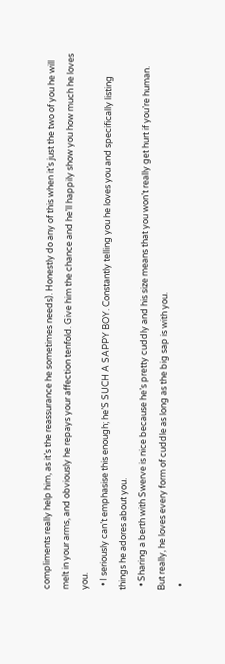compliments really help him, as it’s the reassurance he sometimes needs). Honestly do any of this when it’s just the two of you he will melt in your arms, and obviously he repays your affection tenfold. Give him the chance and he’ll happily show you how much he loves you.
  • I seriously can’t emphasise this enough; he’S SUCH A SAPPY BOY. Constantly telling you he loves you and specifically listing things he adores about you.
  • Sharing a berth with Swerve is nice because he’s pretty cuddly and his size means that you won’t really get hurt if you’re human. But really, he loves every form of cuddle as long as the big sap is with you.
  •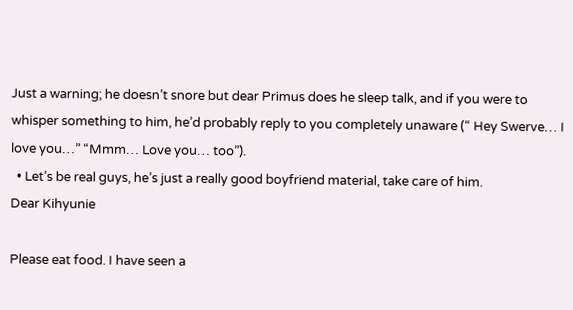Just a warning; he doesn’t snore but dear Primus does he sleep talk, and if you were to whisper something to him, he’d probably reply to you completely unaware (“ Hey Swerve… I love you…” “Mmm… Love you… too”).
  • Let’s be real guys, he’s just a really good boyfriend material, take care of him.
Dear Kihyunie

Please eat food. I have seen a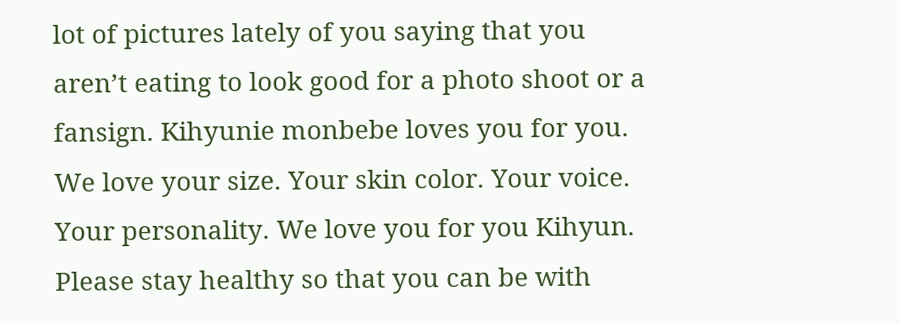lot of pictures lately of you saying that you aren’t eating to look good for a photo shoot or a fansign. Kihyunie monbebe loves you for you. We love your size. Your skin color. Your voice. Your personality. We love you for you Kihyun. Please stay healthy so that you can be with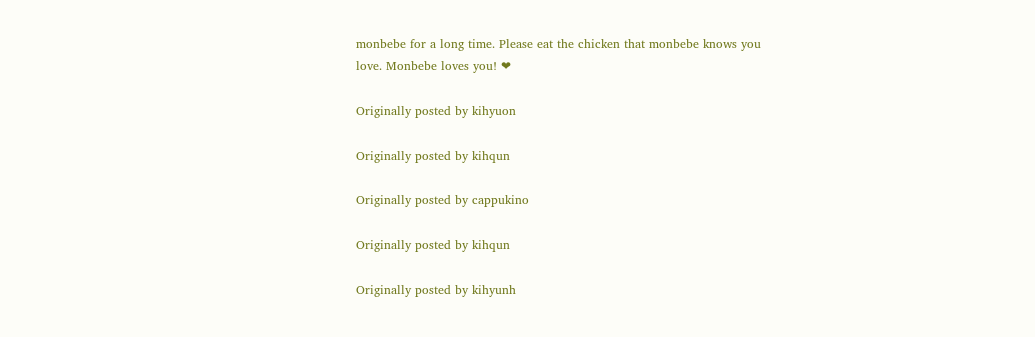monbebe for a long time. Please eat the chicken that monbebe knows you love. Monbebe loves you! ❤

Originally posted by kihyuon

Originally posted by kihqun

Originally posted by cappukino

Originally posted by kihqun

Originally posted by kihyunh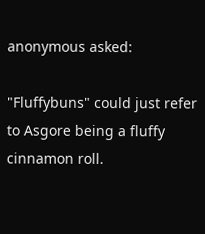anonymous asked:

"Fluffybuns" could just refer to Asgore being a fluffy cinnamon roll.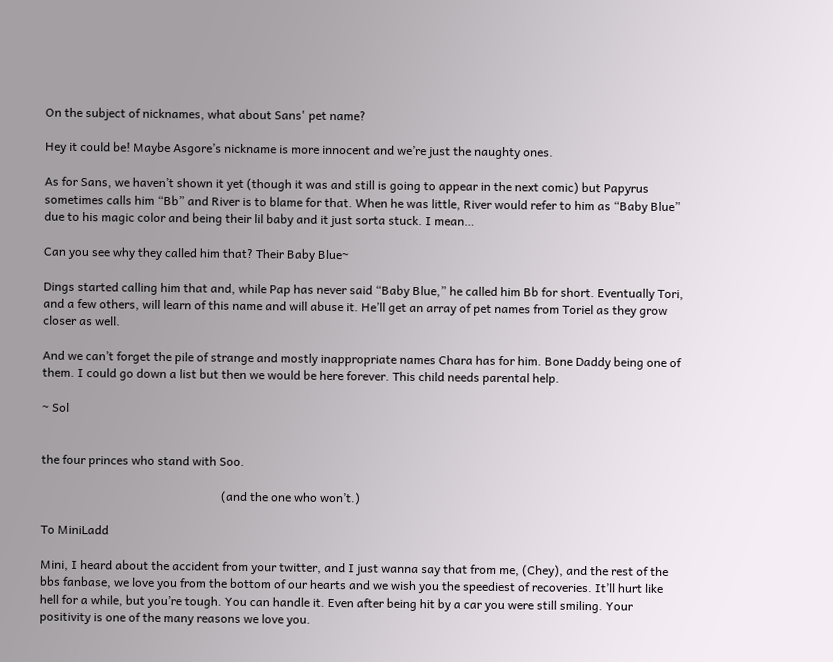On the subject of nicknames, what about Sans' pet name?

Hey it could be! Maybe Asgore’s nickname is more innocent and we’re just the naughty ones.

As for Sans, we haven’t shown it yet (though it was and still is going to appear in the next comic) but Papyrus sometimes calls him “Bb” and River is to blame for that. When he was little, River would refer to him as “Baby Blue” due to his magic color and being their lil baby and it just sorta stuck. I mean…

Can you see why they called him that? Their Baby Blue~

Dings started calling him that and, while Pap has never said “Baby Blue,” he called him Bb for short. Eventually Tori, and a few others, will learn of this name and will abuse it. He’ll get an array of pet names from Toriel as they grow closer as well.

And we can’t forget the pile of strange and mostly inappropriate names Chara has for him. Bone Daddy being one of them. I could go down a list but then we would be here forever. This child needs parental help.

~ Sol


the four princes who stand with Soo.

                                                            (and the one who won’t.)

To MiniLadd

Mini, I heard about the accident from your twitter, and I just wanna say that from me, (Chey), and the rest of the bbs fanbase, we love you from the bottom of our hearts and we wish you the speediest of recoveries. It’ll hurt like hell for a while, but you’re tough. You can handle it. Even after being hit by a car you were still smiling. Your positivity is one of the many reasons we love you.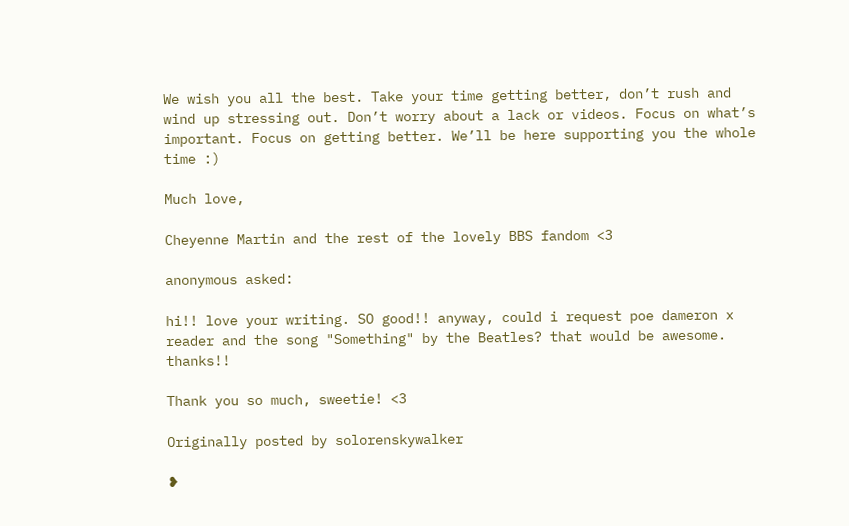We wish you all the best. Take your time getting better, don’t rush and wind up stressing out. Don’t worry about a lack or videos. Focus on what’s important. Focus on getting better. We’ll be here supporting you the whole time :)

Much love,

Cheyenne Martin and the rest of the lovely BBS fandom <3

anonymous asked:

hi!! love your writing. SO good!! anyway, could i request poe dameron x reader and the song "Something" by the Beatles? that would be awesome. thanks!!

Thank you so much, sweetie! <3

Originally posted by solorenskywalker

❥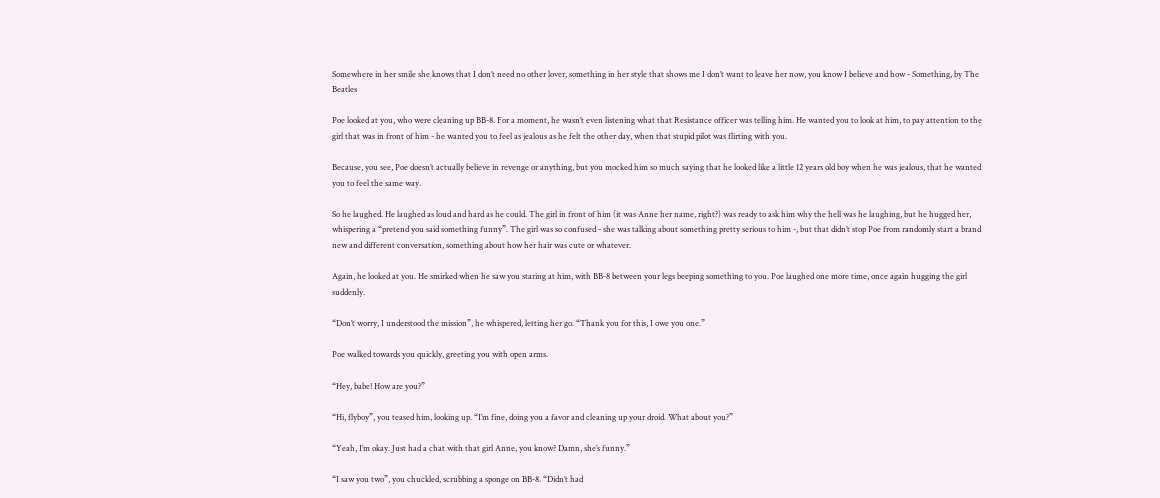Somewhere in her smile she knows that I don’t need no other lover, something in her style that shows me I don’t want to leave her now, you know I believe and how - Something, by The Beatles

Poe looked at you, who were cleaning up BB-8. For a moment, he wasn’t even listening what that Resistance officer was telling him. He wanted you to look at him, to pay attention to the girl that was in front of him - he wanted you to feel as jealous as he felt the other day, when that stupid pilot was flirting with you.

Because, you see, Poe doesn’t actually believe in revenge or anything, but you mocked him so much saying that he looked like a little 12 years old boy when he was jealous, that he wanted you to feel the same way.

So he laughed. He laughed as loud and hard as he could. The girl in front of him (it was Anne her name, right?) was ready to ask him why the hell was he laughing, but he hugged her, whispering a “pretend you said something funny”. The girl was so confused - she was talking about something pretty serious to him -, but that didn’t stop Poe from randomly start a brand new and different conversation, something about how her hair was cute or whatever.

Again, he looked at you. He smirked when he saw you staring at him, with BB-8 between your legs beeping something to you. Poe laughed one more time, once again hugging the girl suddenly.

“Don’t worry, I understood the mission”, he whispered, letting her go. “Thank you for this, I owe you one.”

Poe walked towards you quickly, greeting you with open arms.

“Hey, babe! How are you?”

“Hi, flyboy”, you teased him, looking up. “I’m fine, doing you a favor and cleaning up your droid. What about you?”

“Yeah, I’m okay. Just had a chat with that girl Anne, you know? Damn, she’s funny.”

“I saw you two”, you chuckled, scrubbing a sponge on BB-8. “Didn’t had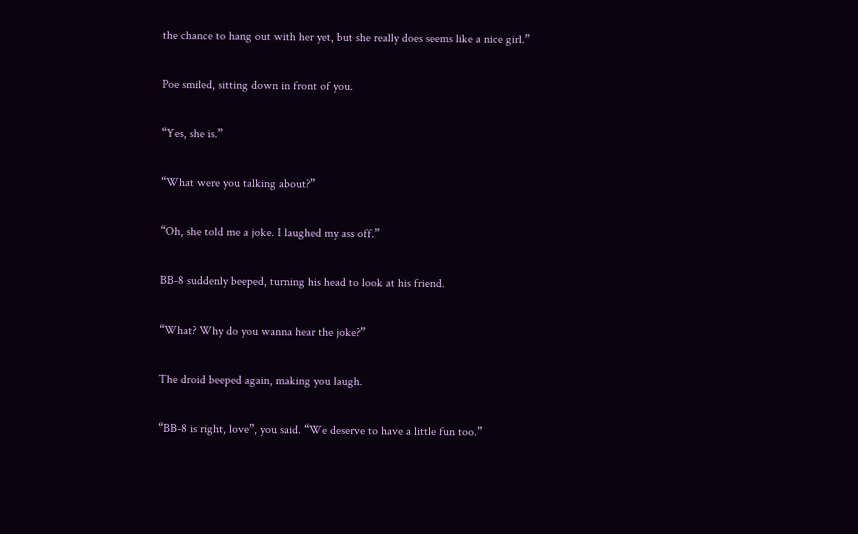the chance to hang out with her yet, but she really does seems like a nice girl.”

Poe smiled, sitting down in front of you.

“Yes, she is.”

“What were you talking about?”

“Oh, she told me a joke. I laughed my ass off.”

BB-8 suddenly beeped, turning his head to look at his friend.

“What? Why do you wanna hear the joke?”

The droid beeped again, making you laugh.

“BB-8 is right, love”, you said. “We deserve to have a little fun too.”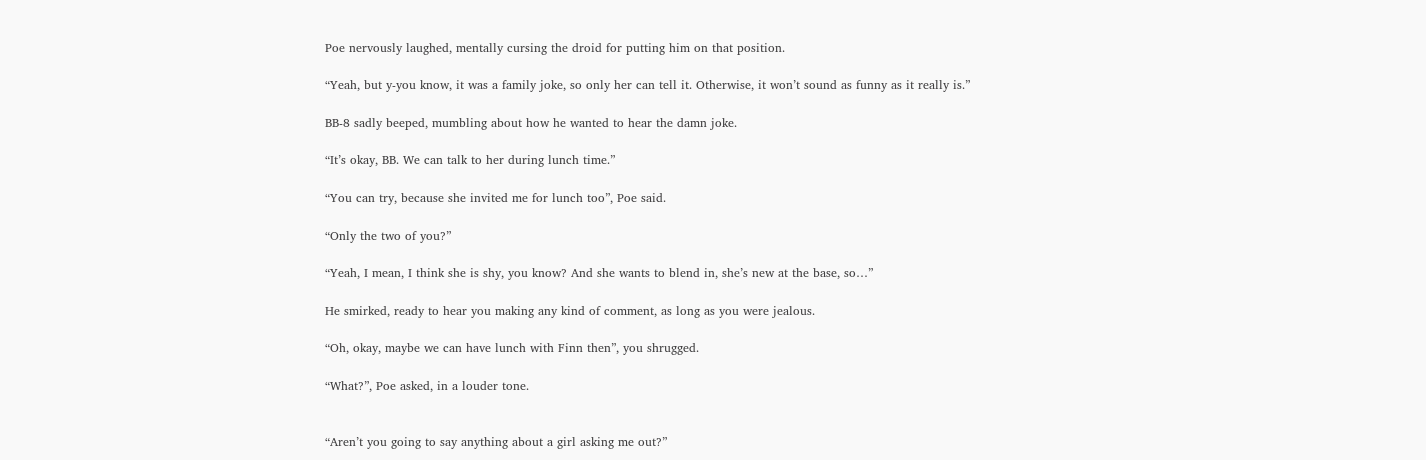Poe nervously laughed, mentally cursing the droid for putting him on that position.

“Yeah, but y-you know, it was a family joke, so only her can tell it. Otherwise, it won’t sound as funny as it really is.”

BB-8 sadly beeped, mumbling about how he wanted to hear the damn joke.

“It’s okay, BB. We can talk to her during lunch time.”

“You can try, because she invited me for lunch too”, Poe said.

“Only the two of you?”

“Yeah, I mean, I think she is shy, you know? And she wants to blend in, she’s new at the base, so…”

He smirked, ready to hear you making any kind of comment, as long as you were jealous.

“Oh, okay, maybe we can have lunch with Finn then”, you shrugged.

“What?”, Poe asked, in a louder tone.


“Aren’t you going to say anything about a girl asking me out?”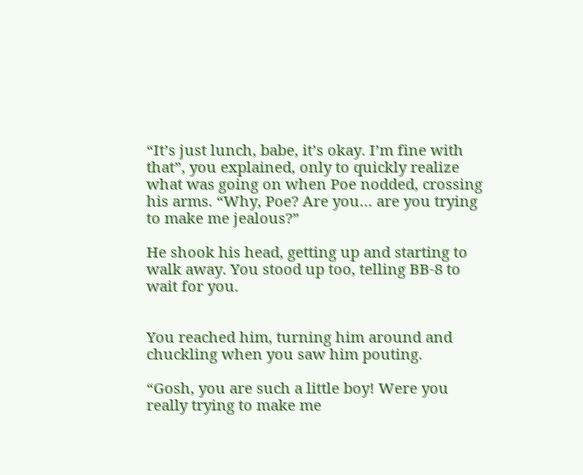“It’s just lunch, babe, it’s okay. I’m fine with that”, you explained, only to quickly realize what was going on when Poe nodded, crossing his arms. “Why, Poe? Are you… are you trying to make me jealous?”

He shook his head, getting up and starting to walk away. You stood up too, telling BB-8 to wait for you.


You reached him, turning him around and chuckling when you saw him pouting.

“Gosh, you are such a little boy! Were you really trying to make me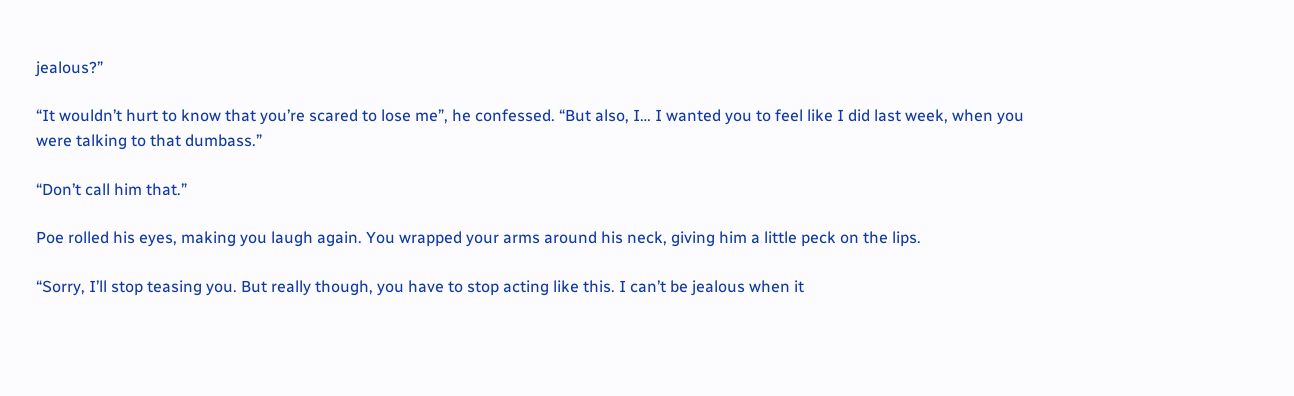jealous?”

“It wouldn’t hurt to know that you’re scared to lose me”, he confessed. “But also, I… I wanted you to feel like I did last week, when you were talking to that dumbass.”

“Don’t call him that.”

Poe rolled his eyes, making you laugh again. You wrapped your arms around his neck, giving him a little peck on the lips.

“Sorry, I’ll stop teasing you. But really though, you have to stop acting like this. I can’t be jealous when it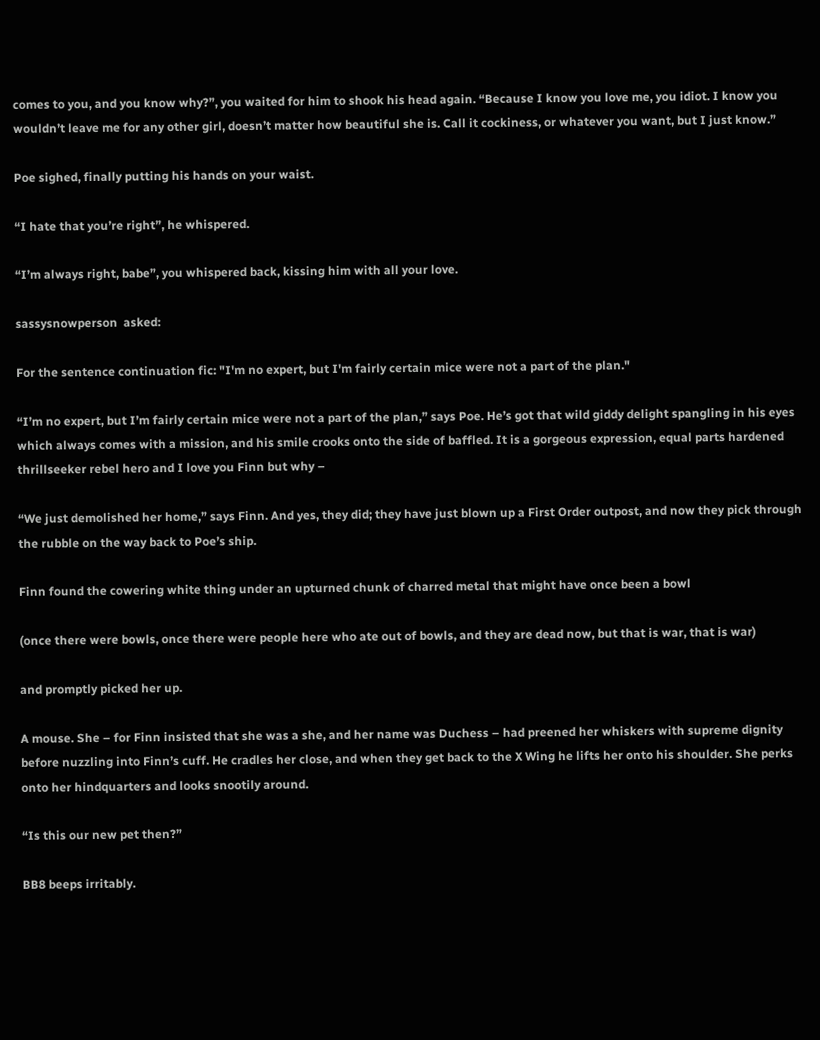comes to you, and you know why?”, you waited for him to shook his head again. “Because I know you love me, you idiot. I know you wouldn’t leave me for any other girl, doesn’t matter how beautiful she is. Call it cockiness, or whatever you want, but I just know.”

Poe sighed, finally putting his hands on your waist.

“I hate that you’re right”, he whispered.

“I’m always right, babe”, you whispered back, kissing him with all your love.

sassysnowperson  asked:

For the sentence continuation fic: "I'm no expert, but I'm fairly certain mice were not a part of the plan."

“I’m no expert, but I’m fairly certain mice were not a part of the plan,” says Poe. He’s got that wild giddy delight spangling in his eyes which always comes with a mission, and his smile crooks onto the side of baffled. It is a gorgeous expression, equal parts hardened thrillseeker rebel hero and I love you Finn but why –

“We just demolished her home,” says Finn. And yes, they did; they have just blown up a First Order outpost, and now they pick through the rubble on the way back to Poe’s ship.

Finn found the cowering white thing under an upturned chunk of charred metal that might have once been a bowl

(once there were bowls, once there were people here who ate out of bowls, and they are dead now, but that is war, that is war)

and promptly picked her up.

A mouse. She – for Finn insisted that she was a she, and her name was Duchess – had preened her whiskers with supreme dignity before nuzzling into Finn’s cuff. He cradles her close, and when they get back to the X Wing he lifts her onto his shoulder. She perks onto her hindquarters and looks snootily around.

“Is this our new pet then?”

BB8 beeps irritably.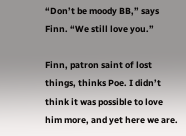“Don’t be moody BB,” says Finn. “We still love you.”

Finn, patron saint of lost things, thinks Poe. I didn’t think it was possible to love him more, and yet here we are.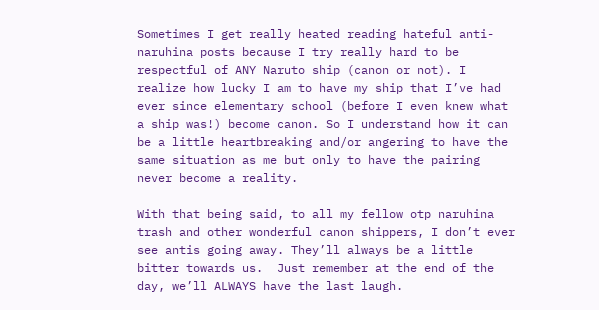Sometimes I get really heated reading hateful anti-naruhina posts because I try really hard to be respectful of ANY Naruto ship (canon or not). I realize how lucky I am to have my ship that I’ve had ever since elementary school (before I even knew what a ship was!) become canon. So I understand how it can be a little heartbreaking and/or angering to have the same situation as me but only to have the pairing never become a reality.

With that being said, to all my fellow otp naruhina trash and other wonderful canon shippers, I don’t ever see antis going away. They’ll always be a little bitter towards us.  Just remember at the end of the day, we’ll ALWAYS have the last laugh.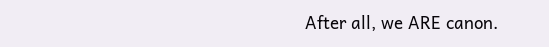After all, we ARE canon.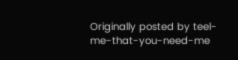Originally posted by teel-me-that-you-need-me